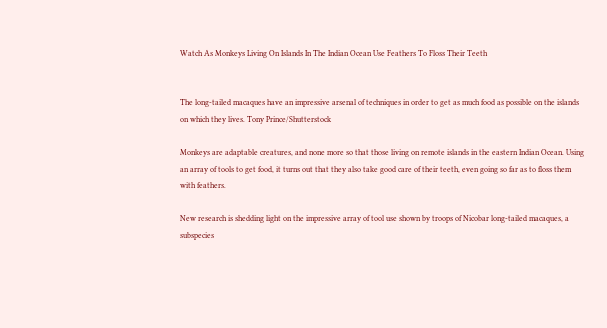Watch As Monkeys Living On Islands In The Indian Ocean Use Feathers To Floss Their Teeth


The long-tailed macaques have an impressive arsenal of techniques in order to get as much food as possible on the islands on which they lives. Tony Prince/Shutterstock

Monkeys are adaptable creatures, and none more so that those living on remote islands in the eastern Indian Ocean. Using an array of tools to get food, it turns out that they also take good care of their teeth, even going so far as to floss them with feathers.

New research is shedding light on the impressive array of tool use shown by troops of Nicobar long-tailed macaques, a subspecies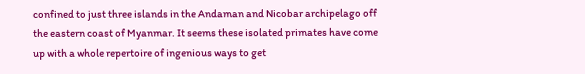confined to just three islands in the Andaman and Nicobar archipelago off the eastern coast of Myanmar. It seems these isolated primates have come up with a whole repertoire of ingenious ways to get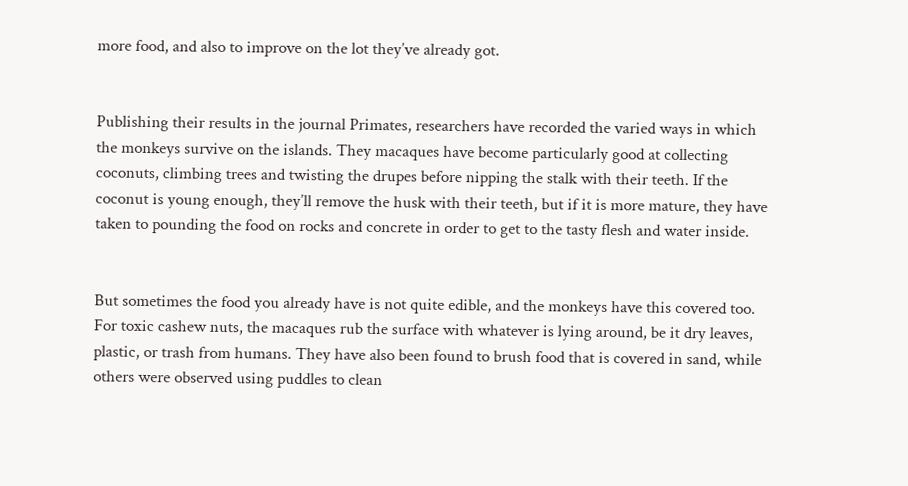more food, and also to improve on the lot they’ve already got.


Publishing their results in the journal Primates, researchers have recorded the varied ways in which the monkeys survive on the islands. They macaques have become particularly good at collecting coconuts, climbing trees and twisting the drupes before nipping the stalk with their teeth. If the coconut is young enough, they’ll remove the husk with their teeth, but if it is more mature, they have taken to pounding the food on rocks and concrete in order to get to the tasty flesh and water inside.


But sometimes the food you already have is not quite edible, and the monkeys have this covered too. For toxic cashew nuts, the macaques rub the surface with whatever is lying around, be it dry leaves, plastic, or trash from humans. They have also been found to brush food that is covered in sand, while others were observed using puddles to clean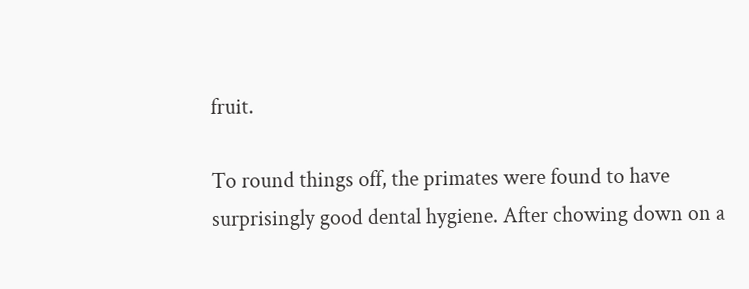fruit.

To round things off, the primates were found to have surprisingly good dental hygiene. After chowing down on a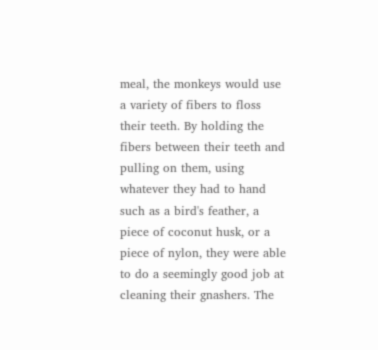meal, the monkeys would use a variety of fibers to floss their teeth. By holding the fibers between their teeth and pulling on them, using whatever they had to hand such as a bird's feather, a piece of coconut husk, or a piece of nylon, they were able to do a seemingly good job at cleaning their gnashers. The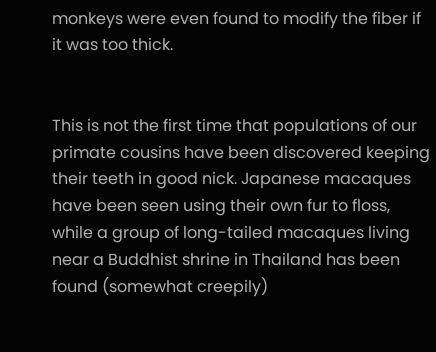monkeys were even found to modify the fiber if it was too thick.


This is not the first time that populations of our primate cousins have been discovered keeping their teeth in good nick. Japanese macaques have been seen using their own fur to floss, while a group of long-tailed macaques living near a Buddhist shrine in Thailand has been found (somewhat creepily)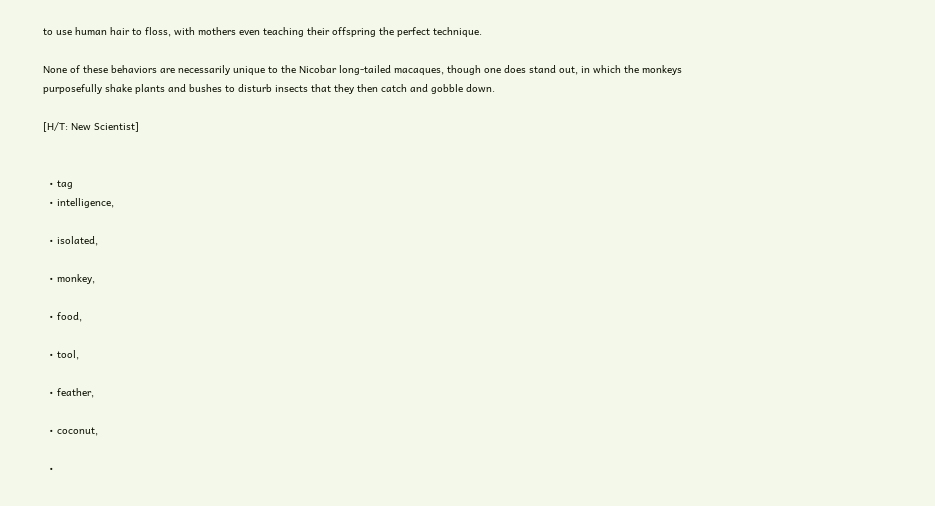to use human hair to floss, with mothers even teaching their offspring the perfect technique.

None of these behaviors are necessarily unique to the Nicobar long-tailed macaques, though one does stand out, in which the monkeys purposefully shake plants and bushes to disturb insects that they then catch and gobble down.

[H/T: New Scientist]


  • tag
  • intelligence,

  • isolated,

  • monkey,

  • food,

  • tool,

  • feather,

  • coconut,

  •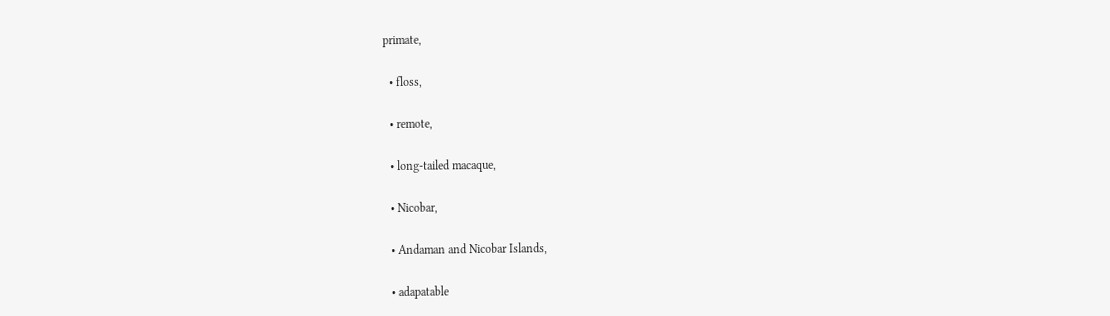primate,

  • floss,

  • remote,

  • long-tailed macaque,

  • Nicobar,

  • Andaman and Nicobar Islands,

  • adapatable